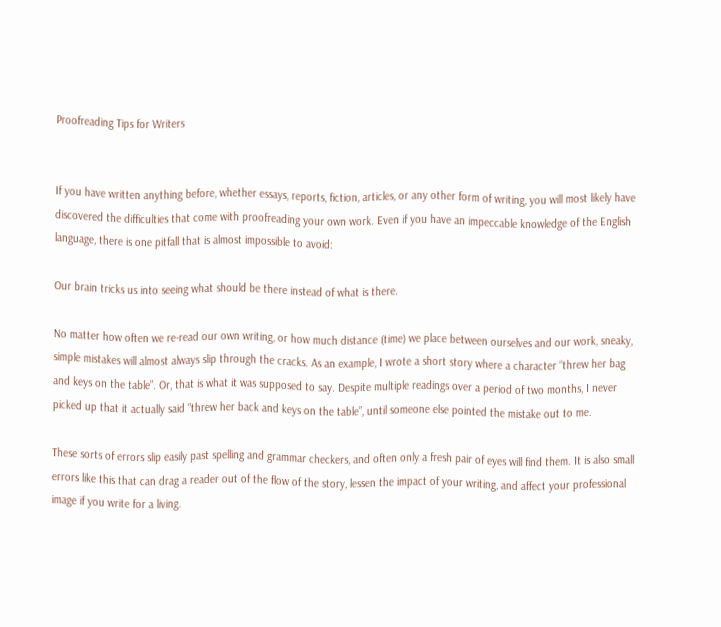Proofreading Tips for Writers


If you have written anything before, whether essays, reports, fiction, articles, or any other form of writing, you will most likely have discovered the difficulties that come with proofreading your own work. Even if you have an impeccable knowledge of the English language, there is one pitfall that is almost impossible to avoid:

Our brain tricks us into seeing what should be there instead of what is there.

No matter how often we re-read our own writing, or how much distance (time) we place between ourselves and our work, sneaky, simple mistakes will almost always slip through the cracks. As an example, I wrote a short story where a character “threw her bag and keys on the table”. Or, that is what it was supposed to say. Despite multiple readings over a period of two months, I never picked up that it actually said “threw her back and keys on the table”, until someone else pointed the mistake out to me.

These sorts of errors slip easily past spelling and grammar checkers, and often only a fresh pair of eyes will find them. It is also small errors like this that can drag a reader out of the flow of the story, lessen the impact of your writing, and affect your professional image if you write for a living.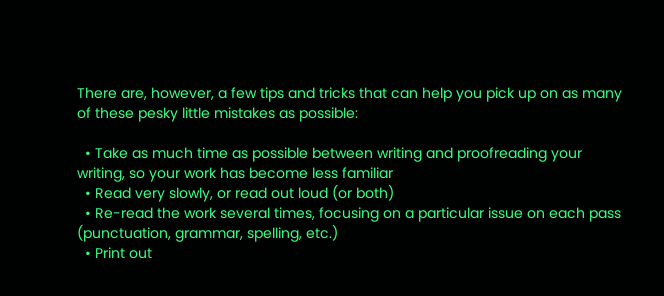There are, however, a few tips and tricks that can help you pick up on as many of these pesky little mistakes as possible:

  • Take as much time as possible between writing and proofreading your writing, so your work has become less familiar
  • Read very slowly, or read out loud (or both)
  • Re-read the work several times, focusing on a particular issue on each pass (punctuation, grammar, spelling, etc.)
  • Print out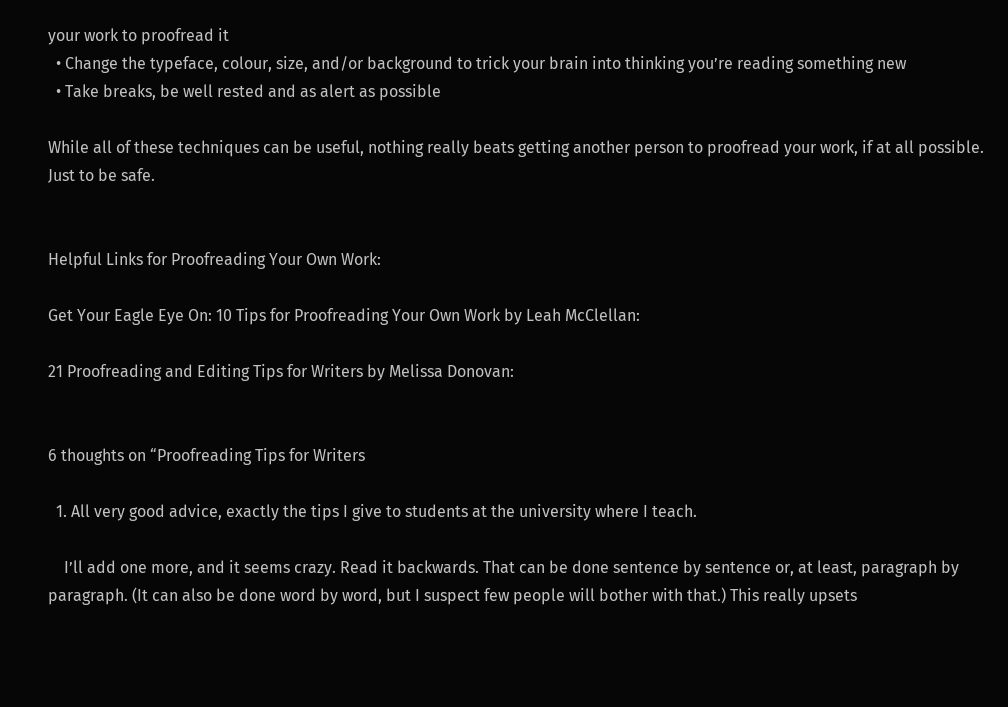your work to proofread it
  • Change the typeface, colour, size, and/or background to trick your brain into thinking you’re reading something new
  • Take breaks, be well rested and as alert as possible

While all of these techniques can be useful, nothing really beats getting another person to proofread your work, if at all possible. Just to be safe.


Helpful Links for Proofreading Your Own Work:

Get Your Eagle Eye On: 10 Tips for Proofreading Your Own Work by Leah McClellan:

21 Proofreading and Editing Tips for Writers by Melissa Donovan:


6 thoughts on “Proofreading Tips for Writers

  1. All very good advice, exactly the tips I give to students at the university where I teach.

    I’ll add one more, and it seems crazy. Read it backwards. That can be done sentence by sentence or, at least, paragraph by paragraph. (It can also be done word by word, but I suspect few people will bother with that.) This really upsets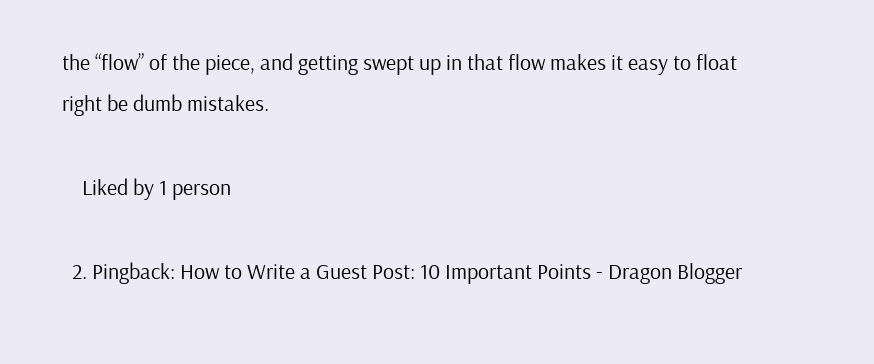the “flow” of the piece, and getting swept up in that flow makes it easy to float right be dumb mistakes.

    Liked by 1 person

  2. Pingback: How to Write a Guest Post: 10 Important Points - Dragon Blogger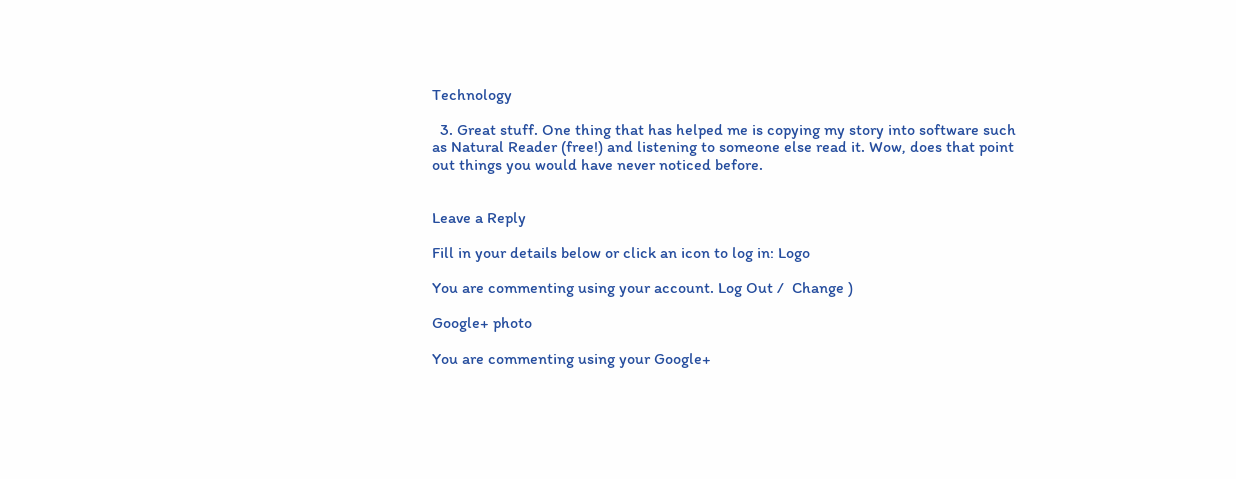Technology

  3. Great stuff. One thing that has helped me is copying my story into software such as Natural Reader (free!) and listening to someone else read it. Wow, does that point out things you would have never noticed before.


Leave a Reply

Fill in your details below or click an icon to log in: Logo

You are commenting using your account. Log Out /  Change )

Google+ photo

You are commenting using your Google+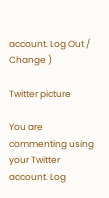account. Log Out /  Change )

Twitter picture

You are commenting using your Twitter account. Log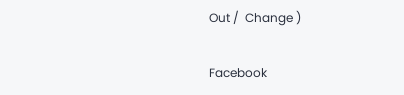Out /  Change )

Facebook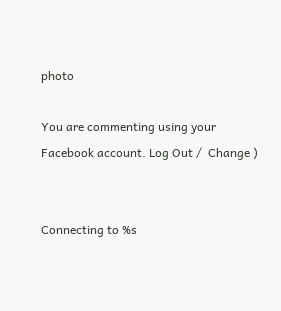photo

You are commenting using your Facebook account. Log Out /  Change )


Connecting to %s